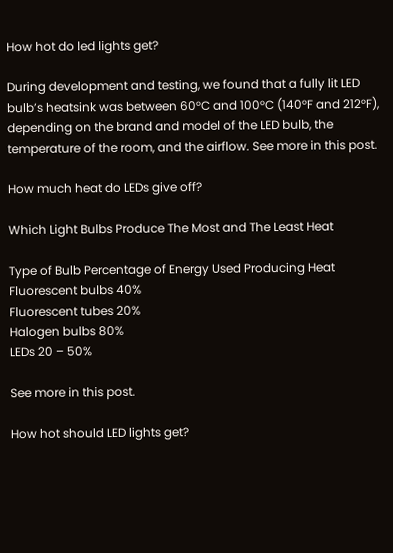How hot do led lights get?

During development and testing, we found that a fully lit LED bulb’s heatsink was between 60°C and 100°C (140°F and 212°F), depending on the brand and model of the LED bulb, the temperature of the room, and the airflow. See more in this post.

How much heat do LEDs give off?

Which Light Bulbs Produce The Most and The Least Heat

Type of Bulb Percentage of Energy Used Producing Heat
Fluorescent bulbs 40%
Fluorescent tubes 20%
Halogen bulbs 80%
LEDs 20 – 50%

See more in this post.

How hot should LED lights get?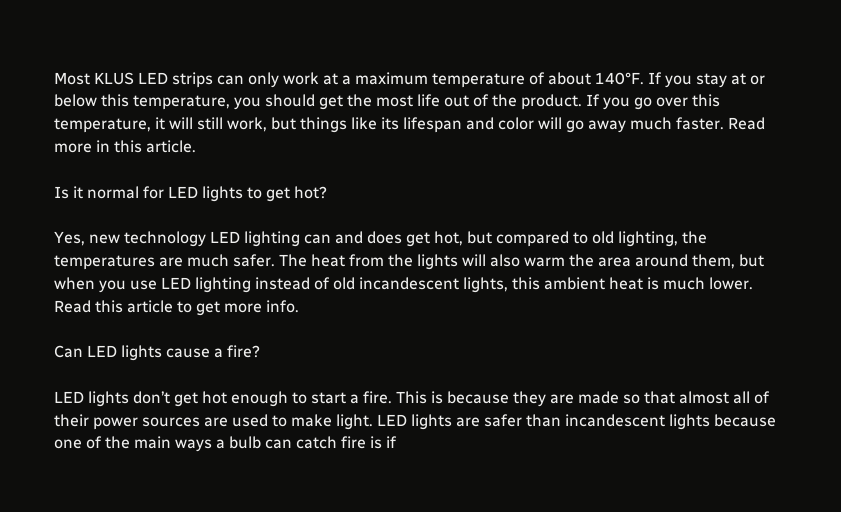Most KLUS LED strips can only work at a maximum temperature of about 140°F. If you stay at or below this temperature, you should get the most life out of the product. If you go over this temperature, it will still work, but things like its lifespan and color will go away much faster. Read more in this article.

Is it normal for LED lights to get hot?

Yes, new technology LED lighting can and does get hot, but compared to old lighting, the temperatures are much safer. The heat from the lights will also warm the area around them, but when you use LED lighting instead of old incandescent lights, this ambient heat is much lower. Read this article to get more info.

Can LED lights cause a fire?

LED lights don’t get hot enough to start a fire. This is because they are made so that almost all of their power sources are used to make light. LED lights are safer than incandescent lights because one of the main ways a bulb can catch fire is if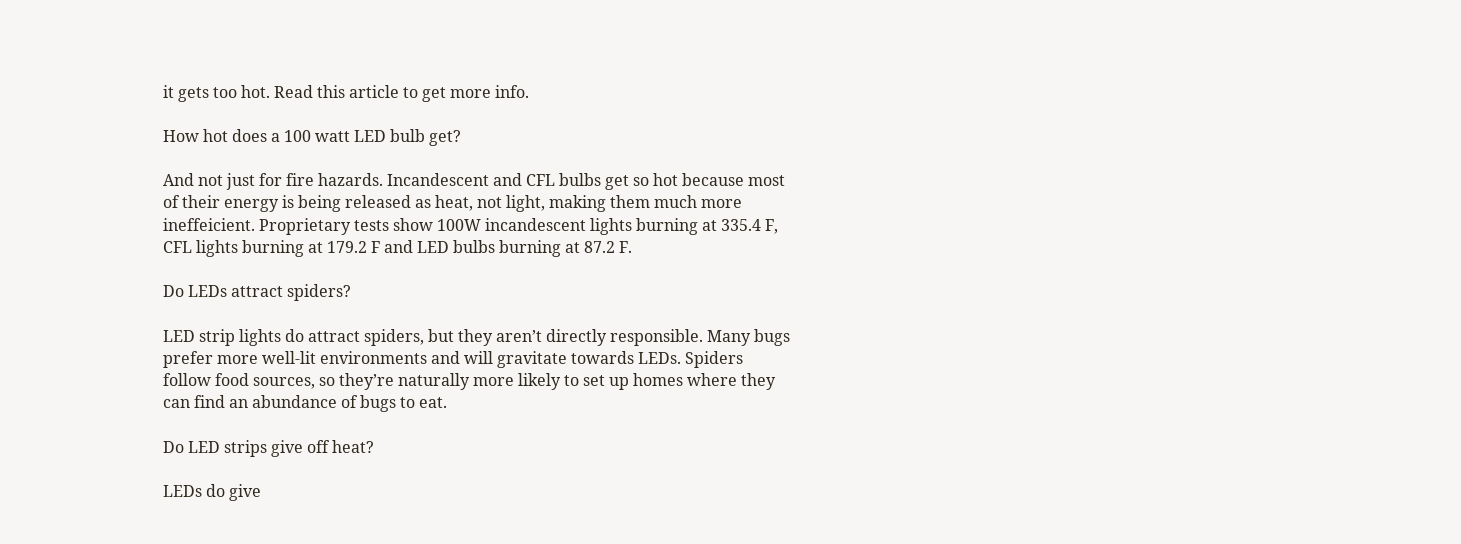it gets too hot. Read this article to get more info.

How hot does a 100 watt LED bulb get?

And not just for fire hazards. Incandescent and CFL bulbs get so hot because most of their energy is being released as heat, not light, making them much more ineffeicient. Proprietary tests show 100W incandescent lights burning at 335.4 F, CFL lights burning at 179.2 F and LED bulbs burning at 87.2 F.

Do LEDs attract spiders?

LED strip lights do attract spiders, but they aren’t directly responsible. Many bugs prefer more well-lit environments and will gravitate towards LEDs. Spiders follow food sources, so they’re naturally more likely to set up homes where they can find an abundance of bugs to eat.

Do LED strips give off heat?

LEDs do give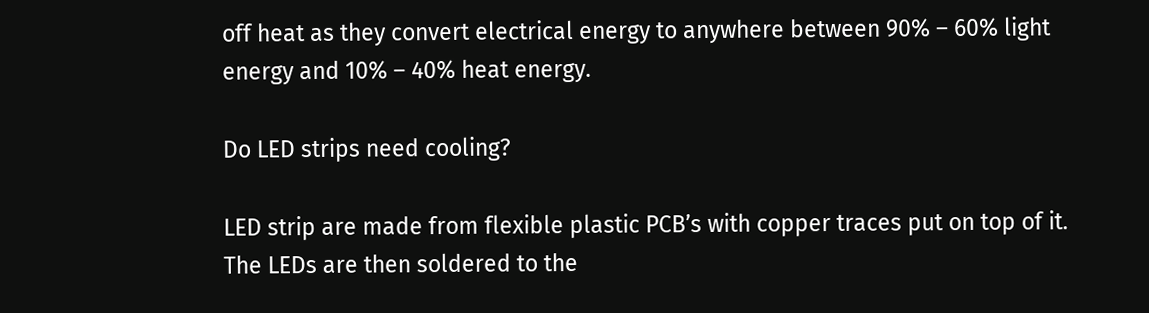off heat as they convert electrical energy to anywhere between 90% – 60% light energy and 10% – 40% heat energy.

Do LED strips need cooling?

LED strip are made from flexible plastic PCB’s with copper traces put on top of it. The LEDs are then soldered to the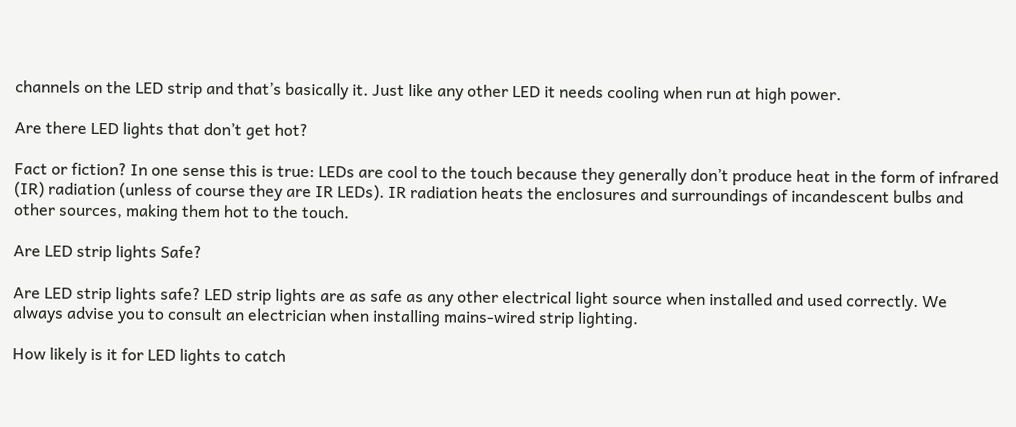channels on the LED strip and that’s basically it. Just like any other LED it needs cooling when run at high power.

Are there LED lights that don’t get hot?

Fact or fiction? In one sense this is true: LEDs are cool to the touch because they generally don’t produce heat in the form of infrared (IR) radiation (unless of course they are IR LEDs). IR radiation heats the enclosures and surroundings of incandescent bulbs and other sources, making them hot to the touch.

Are LED strip lights Safe?

Are LED strip lights safe? LED strip lights are as safe as any other electrical light source when installed and used correctly. We always advise you to consult an electrician when installing mains-wired strip lighting.

How likely is it for LED lights to catch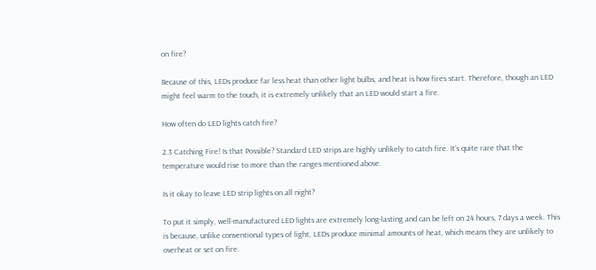on fire?

Because of this, LEDs produce far less heat than other light bulbs, and heat is how fires start. Therefore, though an LED might feel warm to the touch, it is extremely unlikely that an LED would start a fire.

How often do LED lights catch fire?

2.3 Catching Fire! Is that Possible? Standard LED strips are highly unlikely to catch fire. It’s quite rare that the temperature would rise to more than the ranges mentioned above.

Is it okay to leave LED strip lights on all night?

To put it simply, well-manufactured LED lights are extremely long-lasting and can be left on 24 hours, 7 days a week. This is because, unlike conventional types of light, LEDs produce minimal amounts of heat, which means they are unlikely to overheat or set on fire.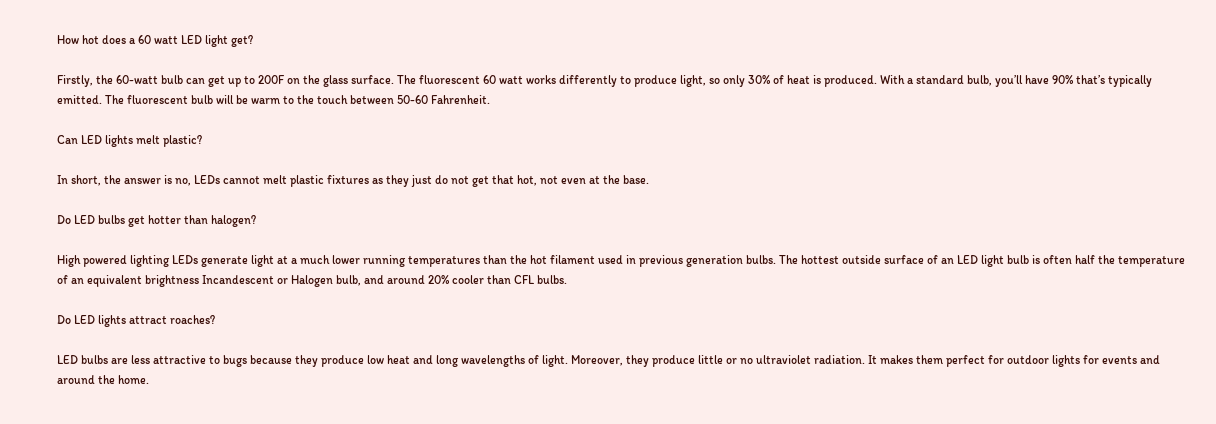How hot does a 60 watt LED light get?

Firstly, the 60-watt bulb can get up to 200F on the glass surface. The fluorescent 60 watt works differently to produce light, so only 30% of heat is produced. With a standard bulb, you’ll have 90% that’s typically emitted. The fluorescent bulb will be warm to the touch between 50-60 Fahrenheit.

Can LED lights melt plastic?

In short, the answer is no, LEDs cannot melt plastic fixtures as they just do not get that hot, not even at the base.

Do LED bulbs get hotter than halogen?

High powered lighting LEDs generate light at a much lower running temperatures than the hot filament used in previous generation bulbs. The hottest outside surface of an LED light bulb is often half the temperature of an equivalent brightness Incandescent or Halogen bulb, and around 20% cooler than CFL bulbs.

Do LED lights attract roaches?

LED bulbs are less attractive to bugs because they produce low heat and long wavelengths of light. Moreover, they produce little or no ultraviolet radiation. It makes them perfect for outdoor lights for events and around the home.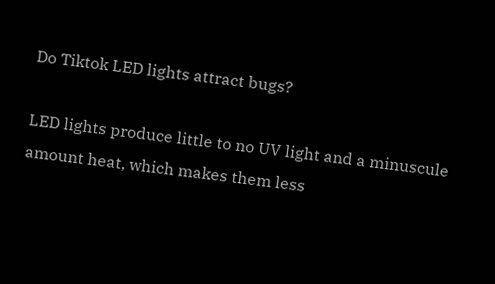Do Tiktok LED lights attract bugs?

LED lights produce little to no UV light and a minuscule amount heat, which makes them less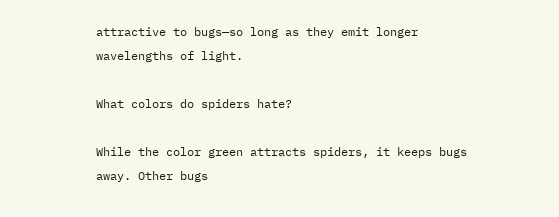attractive to bugs—so long as they emit longer wavelengths of light.

What colors do spiders hate?

While the color green attracts spiders, it keeps bugs away. Other bugs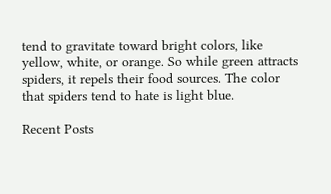tend to gravitate toward bright colors, like yellow, white, or orange. So while green attracts spiders, it repels their food sources. The color that spiders tend to hate is light blue.

Recent Posts